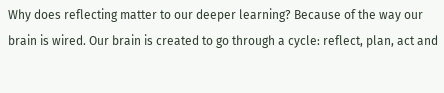Why does reflecting matter to our deeper learning? Because of the way our brain is wired. Our brain is created to go through a cycle: reflect, plan, act and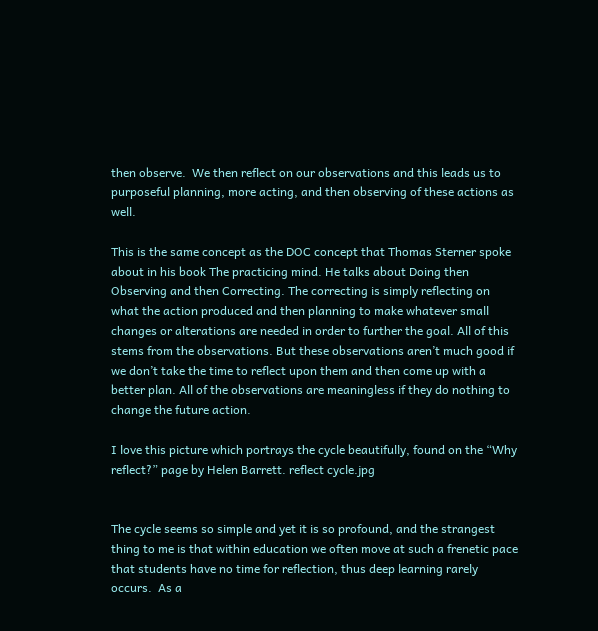then observe.  We then reflect on our observations and this leads us to purposeful planning, more acting, and then observing of these actions as well.

This is the same concept as the DOC concept that Thomas Sterner spoke about in his book The practicing mind. He talks about Doing then Observing and then Correcting. The correcting is simply reflecting on what the action produced and then planning to make whatever small changes or alterations are needed in order to further the goal. All of this stems from the observations. But these observations aren’t much good if we don’t take the time to reflect upon them and then come up with a better plan. All of the observations are meaningless if they do nothing to change the future action.

I love this picture which portrays the cycle beautifully, found on the “Why reflect?” page by Helen Barrett. reflect cycle.jpg


The cycle seems so simple and yet it is so profound, and the strangest thing to me is that within education we often move at such a frenetic pace that students have no time for reflection, thus deep learning rarely occurs.  As a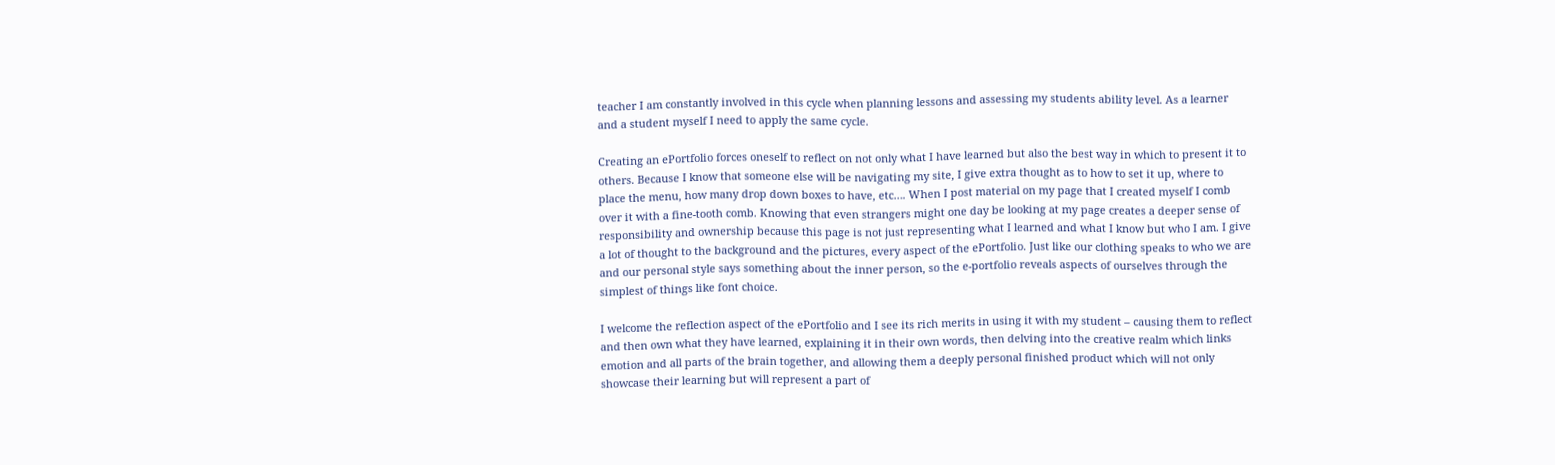teacher I am constantly involved in this cycle when planning lessons and assessing my students ability level. As a learner and a student myself I need to apply the same cycle.

Creating an ePortfolio forces oneself to reflect on not only what I have learned but also the best way in which to present it to others. Because I know that someone else will be navigating my site, I give extra thought as to how to set it up, where to place the menu, how many drop down boxes to have, etc…. When I post material on my page that I created myself I comb over it with a fine-tooth comb. Knowing that even strangers might one day be looking at my page creates a deeper sense of responsibility and ownership because this page is not just representing what I learned and what I know but who I am. I give a lot of thought to the background and the pictures, every aspect of the ePortfolio. Just like our clothing speaks to who we are and our personal style says something about the inner person, so the e-portfolio reveals aspects of ourselves through the simplest of things like font choice.

I welcome the reflection aspect of the ePortfolio and I see its rich merits in using it with my student – causing them to reflect and then own what they have learned, explaining it in their own words, then delving into the creative realm which links emotion and all parts of the brain together, and allowing them a deeply personal finished product which will not only showcase their learning but will represent a part of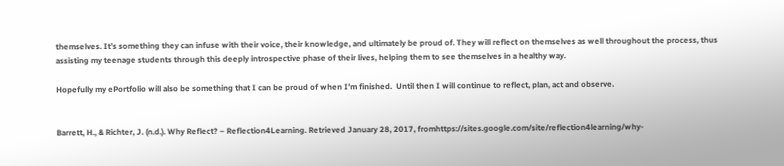themselves. It’s something they can infuse with their voice, their knowledge, and ultimately be proud of. They will reflect on themselves as well throughout the process, thus assisting my teenage students through this deeply introspective phase of their lives, helping them to see themselves in a healthy way.

Hopefully my ePortfolio will also be something that I can be proud of when I’m finished.  Until then I will continue to reflect, plan, act and observe.


Barrett, H., & Richter, J. (n.d.). Why Reflect? – Reflection4Learning. Retrieved January 28, 2017, fromhttps://sites.google.com/site/reflection4learning/why-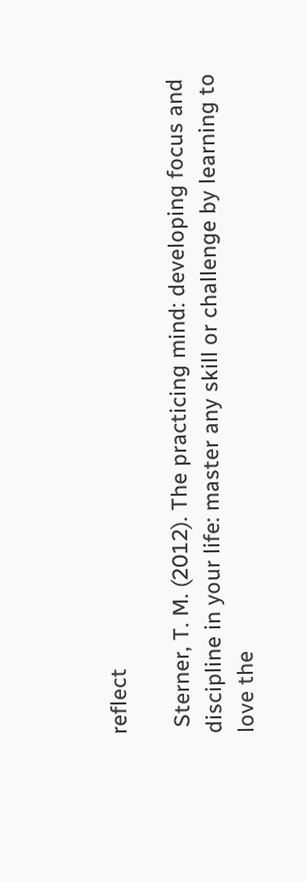reflect

 Sterner, T. M. (2012). The practicing mind: developing focus and discipline in your life: master any skill or challenge by learning to love the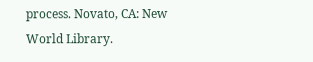process. Novato, CA: New World Library.